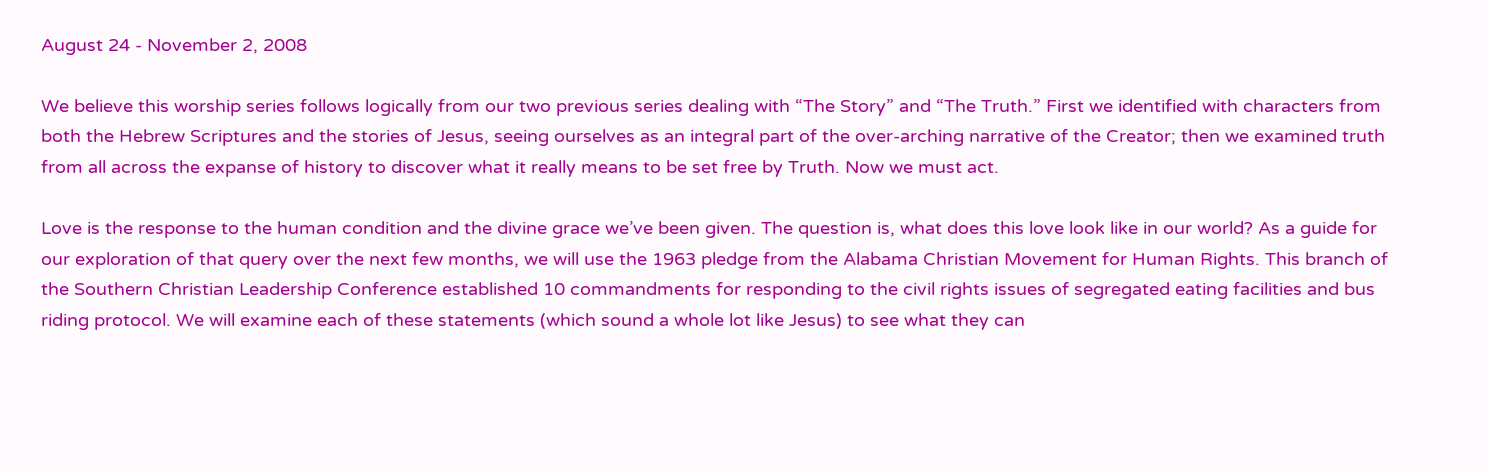August 24 - November 2, 2008

We believe this worship series follows logically from our two previous series dealing with “The Story” and “The Truth.” First we identified with characters from both the Hebrew Scriptures and the stories of Jesus, seeing ourselves as an integral part of the over-arching narrative of the Creator; then we examined truth from all across the expanse of history to discover what it really means to be set free by Truth. Now we must act.

Love is the response to the human condition and the divine grace we’ve been given. The question is, what does this love look like in our world? As a guide for our exploration of that query over the next few months, we will use the 1963 pledge from the Alabama Christian Movement for Human Rights. This branch of the Southern Christian Leadership Conference established 10 commandments for responding to the civil rights issues of segregated eating facilities and bus riding protocol. We will examine each of these statements (which sound a whole lot like Jesus) to see what they can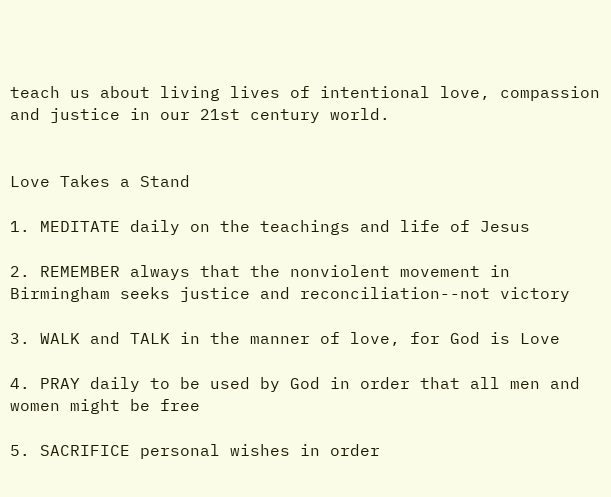teach us about living lives of intentional love, compassion and justice in our 21st century world.


Love Takes a Stand

1. MEDITATE daily on the teachings and life of Jesus

2. REMEMBER always that the nonviolent movement in Birmingham seeks justice and reconciliation--not victory

3. WALK and TALK in the manner of love, for God is Love

4. PRAY daily to be used by God in order that all men and women might be free

5. SACRIFICE personal wishes in order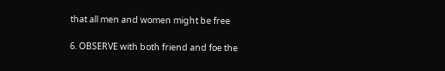that all men and women might be free

6. OBSERVE with both friend and foe the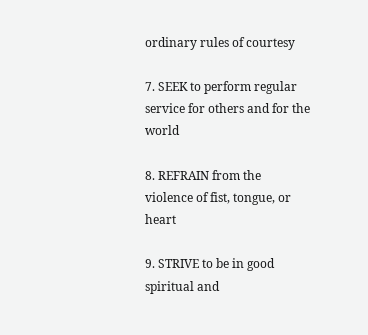ordinary rules of courtesy

7. SEEK to perform regular service for others and for the world

8. REFRAIN from the violence of fist, tongue, or heart

9. STRIVE to be in good spiritual and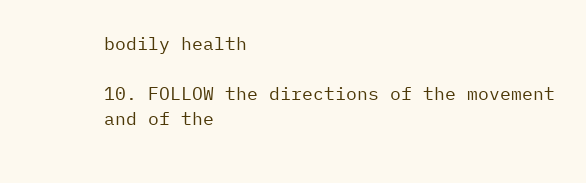bodily health

10. FOLLOW the directions of the movement and of the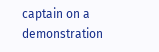captain on a demonstration